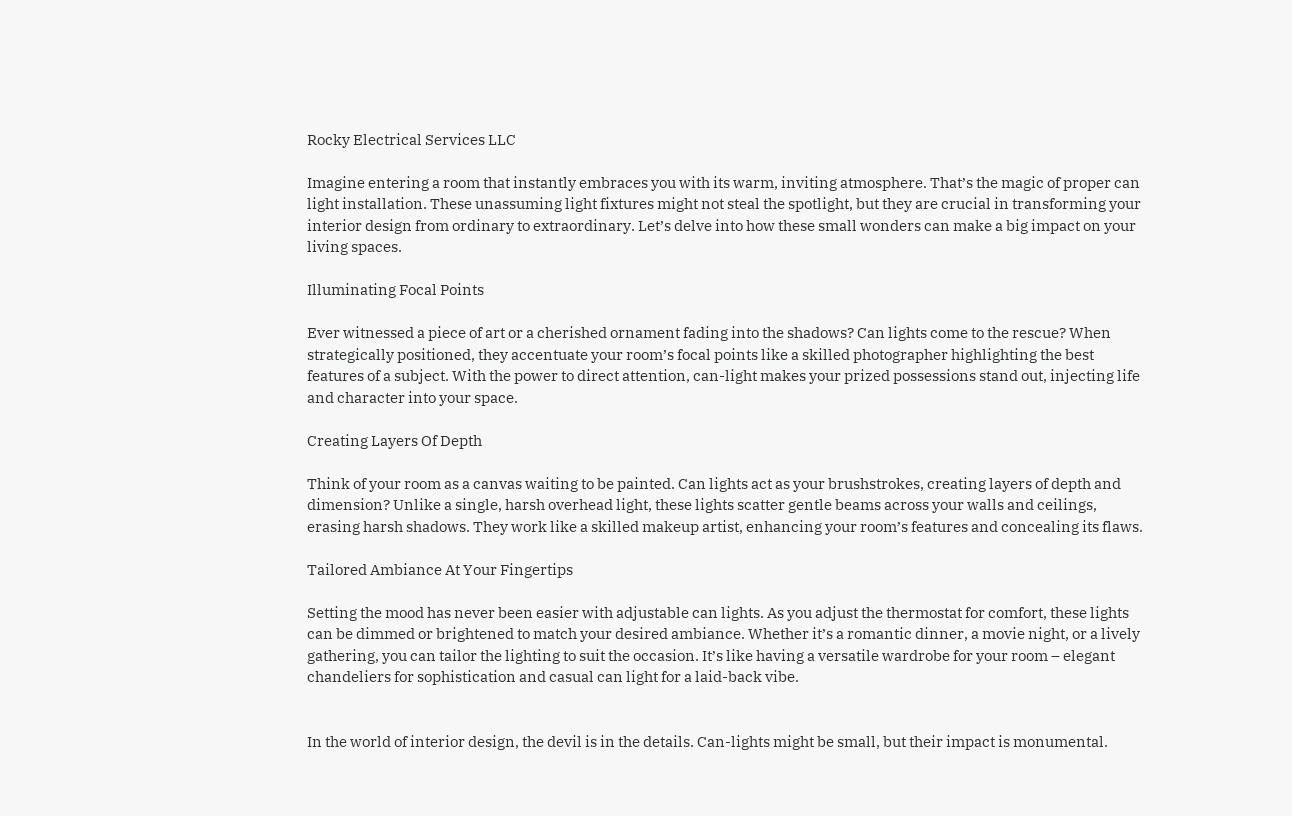Rocky Electrical Services LLC

Imagine entering a room that instantly embraces you with its warm, inviting atmosphere. That’s the magic of proper can light installation. These unassuming light fixtures might not steal the spotlight, but they are crucial in transforming your interior design from ordinary to extraordinary. Let’s delve into how these small wonders can make a big impact on your living spaces.

Illuminating Focal Points

Ever witnessed a piece of art or a cherished ornament fading into the shadows? Can lights come to the rescue? When strategically positioned, they accentuate your room’s focal points like a skilled photographer highlighting the best features of a subject. With the power to direct attention, can-light makes your prized possessions stand out, injecting life and character into your space.

Creating Layers Of Depth

Think of your room as a canvas waiting to be painted. Can lights act as your brushstrokes, creating layers of depth and dimension? Unlike a single, harsh overhead light, these lights scatter gentle beams across your walls and ceilings, erasing harsh shadows. They work like a skilled makeup artist, enhancing your room’s features and concealing its flaws.

Tailored Ambiance At Your Fingertips

Setting the mood has never been easier with adjustable can lights. As you adjust the thermostat for comfort, these lights can be dimmed or brightened to match your desired ambiance. Whether it’s a romantic dinner, a movie night, or a lively gathering, you can tailor the lighting to suit the occasion. It’s like having a versatile wardrobe for your room – elegant chandeliers for sophistication and casual can light for a laid-back vibe.


In the world of interior design, the devil is in the details. Can-lights might be small, but their impact is monumental.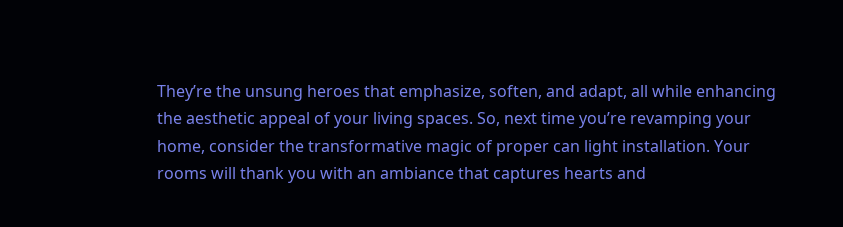They’re the unsung heroes that emphasize, soften, and adapt, all while enhancing the aesthetic appeal of your living spaces. So, next time you’re revamping your home, consider the transformative magic of proper can light installation. Your rooms will thank you with an ambiance that captures hearts and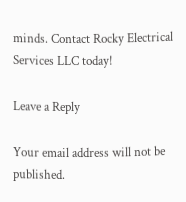minds. Contact Rocky Electrical Services LLC today!

Leave a Reply

Your email address will not be published.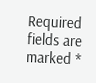Required fields are marked *